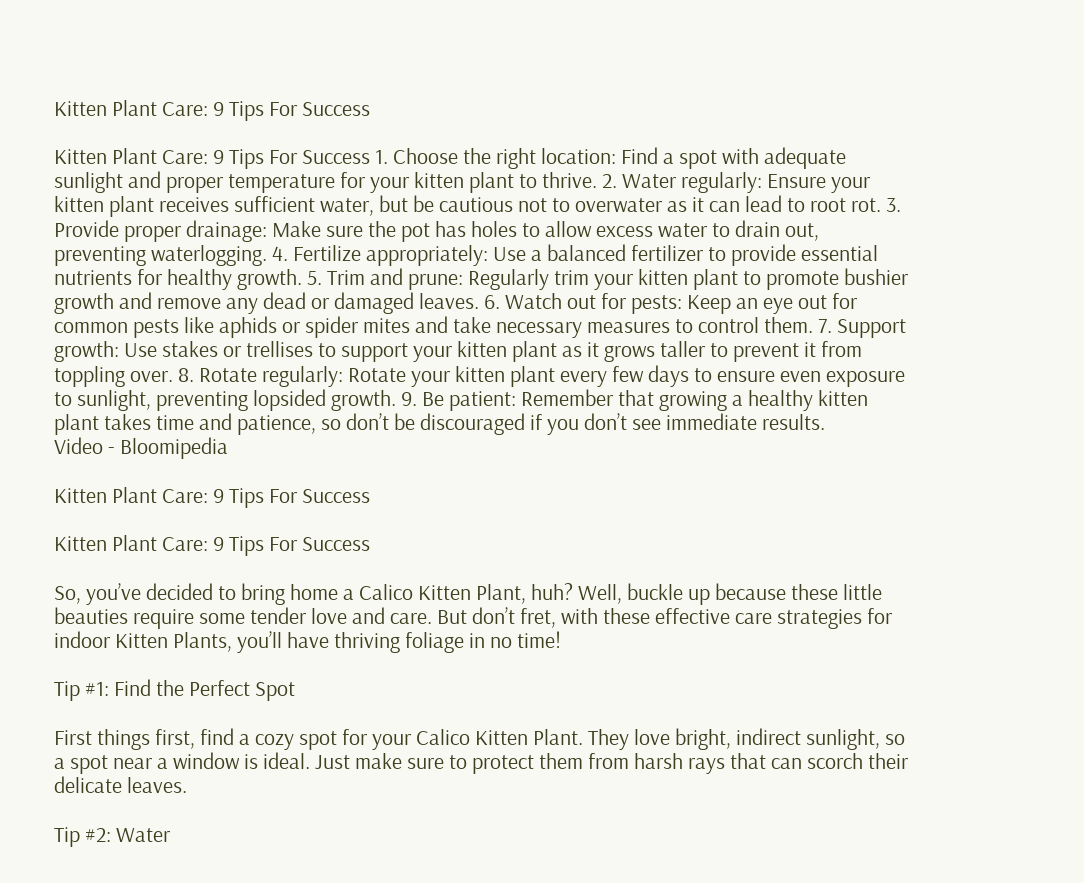Kitten Plant Care: 9 Tips For Success

Kitten Plant Care: 9 Tips For Success 1. Choose the right location: Find a spot with adequate sunlight and proper temperature for your kitten plant to thrive. 2. Water regularly: Ensure your kitten plant receives sufficient water, but be cautious not to overwater as it can lead to root rot. 3. Provide proper drainage: Make sure the pot has holes to allow excess water to drain out, preventing waterlogging. 4. Fertilize appropriately: Use a balanced fertilizer to provide essential nutrients for healthy growth. 5. Trim and prune: Regularly trim your kitten plant to promote bushier growth and remove any dead or damaged leaves. 6. Watch out for pests: Keep an eye out for common pests like aphids or spider mites and take necessary measures to control them. 7. Support growth: Use stakes or trellises to support your kitten plant as it grows taller to prevent it from toppling over. 8. Rotate regularly: Rotate your kitten plant every few days to ensure even exposure to sunlight, preventing lopsided growth. 9. Be patient: Remember that growing a healthy kitten plant takes time and patience, so don’t be discouraged if you don’t see immediate results.
Video - Bloomipedia

Kitten Plant Care: 9 Tips For Success

Kitten Plant Care: 9 Tips For Success

So, you’ve decided to bring home a Calico Kitten Plant, huh? Well, buckle up because these little beauties require some tender love and care. But don’t fret, with these effective care strategies for indoor Kitten Plants, you’ll have thriving foliage in no time!

Tip #1: Find the Perfect Spot

First things first, find a cozy spot for your Calico Kitten Plant. They love bright, indirect sunlight, so a spot near a window is ideal. Just make sure to protect them from harsh rays that can scorch their delicate leaves.

Tip #2: Water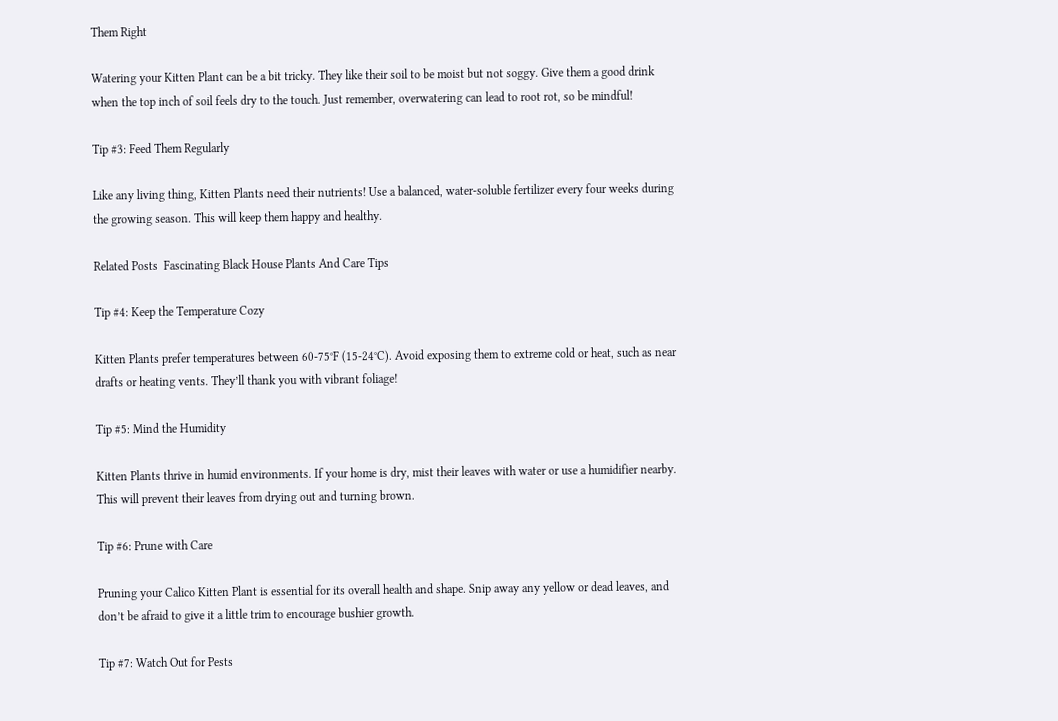Them Right

Watering your Kitten Plant can be a bit tricky. They like their soil to be moist but not soggy. Give them a good drink when the top inch of soil feels dry to the touch. Just remember, overwatering can lead to root rot, so be mindful!

Tip #3: Feed Them Regularly

Like any living thing, Kitten Plants need their nutrients! Use a balanced, water-soluble fertilizer every four weeks during the growing season. This will keep them happy and healthy.

Related Posts  Fascinating Black House Plants And Care Tips

Tip #4: Keep the Temperature Cozy

Kitten Plants prefer temperatures between 60-75°F (15-24°C). Avoid exposing them to extreme cold or heat, such as near drafts or heating vents. They’ll thank you with vibrant foliage!

Tip #5: Mind the Humidity

Kitten Plants thrive in humid environments. If your home is dry, mist their leaves with water or use a humidifier nearby. This will prevent their leaves from drying out and turning brown.

Tip #6: Prune with Care

Pruning your Calico Kitten Plant is essential for its overall health and shape. Snip away any yellow or dead leaves, and don’t be afraid to give it a little trim to encourage bushier growth.

Tip #7: Watch Out for Pests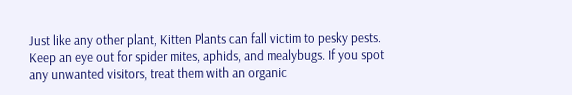Just like any other plant, Kitten Plants can fall victim to pesky pests. Keep an eye out for spider mites, aphids, and mealybugs. If you spot any unwanted visitors, treat them with an organic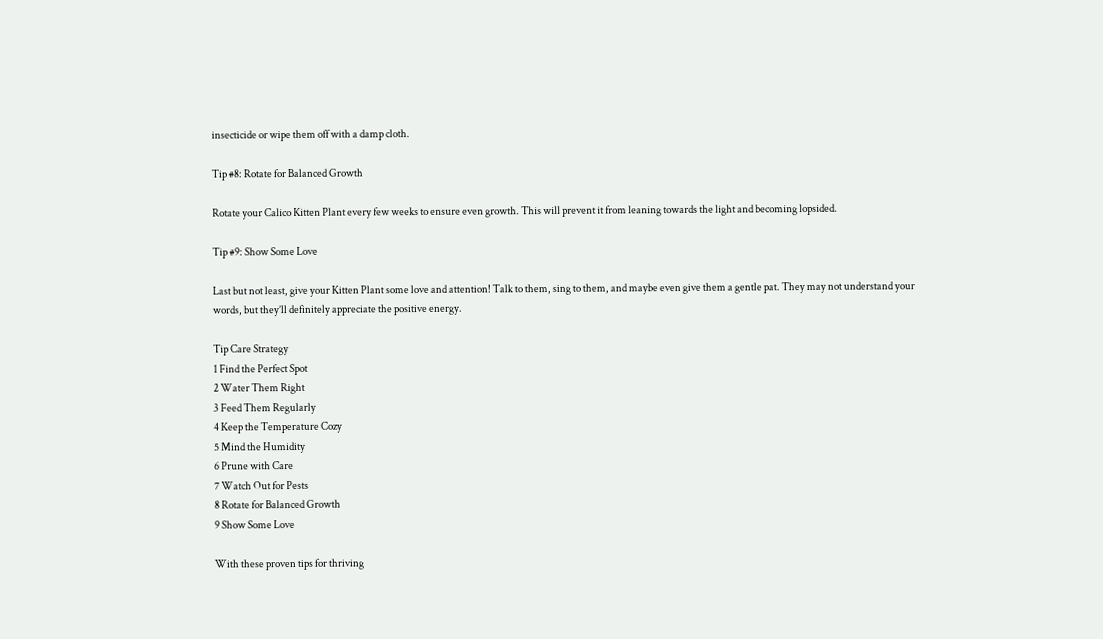insecticide or wipe them off with a damp cloth.

Tip #8: Rotate for Balanced Growth

Rotate your Calico Kitten Plant every few weeks to ensure even growth. This will prevent it from leaning towards the light and becoming lopsided.

Tip #9: Show Some Love

Last but not least, give your Kitten Plant some love and attention! Talk to them, sing to them, and maybe even give them a gentle pat. They may not understand your words, but they’ll definitely appreciate the positive energy.

Tip Care Strategy
1 Find the Perfect Spot
2 Water Them Right
3 Feed Them Regularly
4 Keep the Temperature Cozy
5 Mind the Humidity
6 Prune with Care
7 Watch Out for Pests
8 Rotate for Balanced Growth
9 Show Some Love

With these proven tips for thriving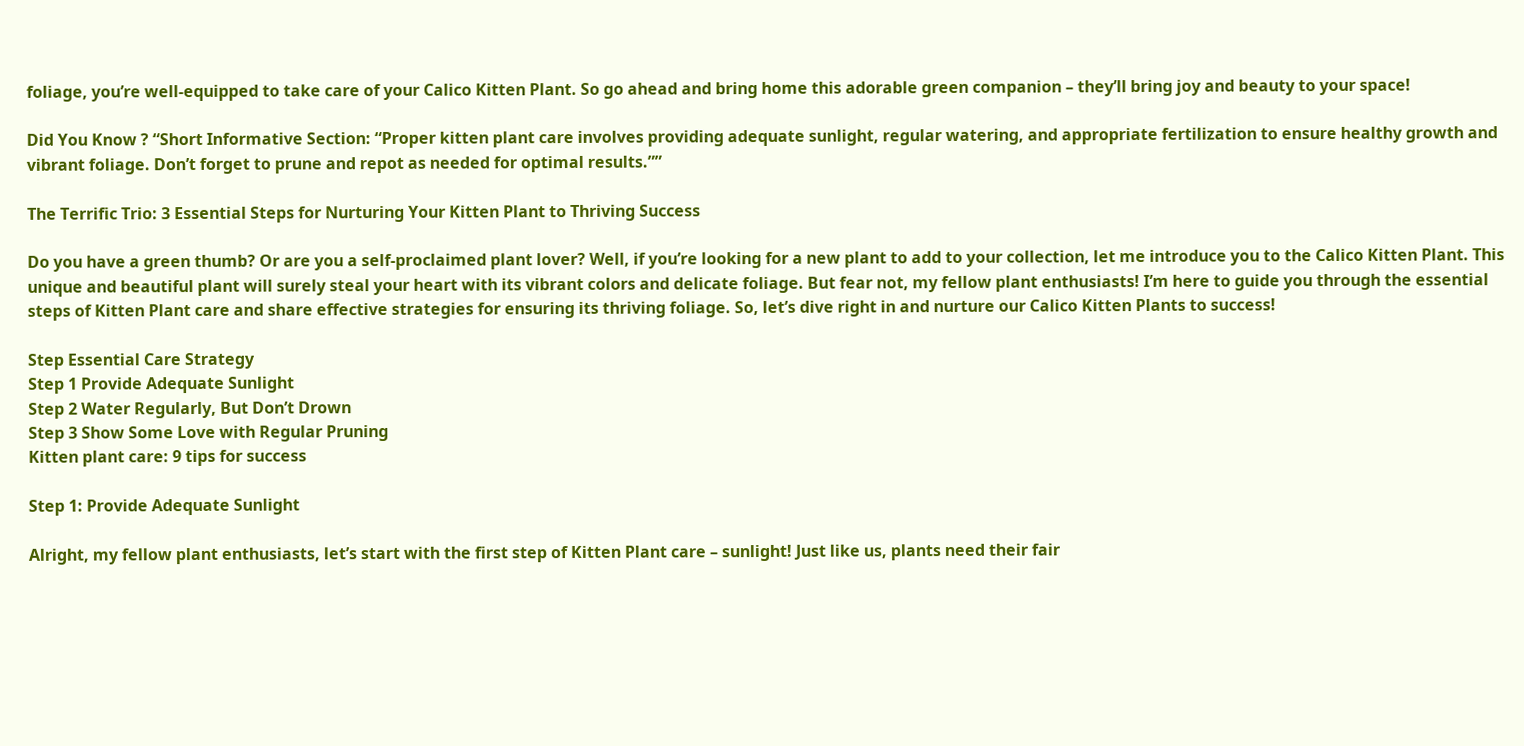foliage, you’re well-equipped to take care of your Calico Kitten Plant. So go ahead and bring home this adorable green companion – they’ll bring joy and beauty to your space!

Did You Know ? “Short Informative Section: “Proper kitten plant care involves providing adequate sunlight, regular watering, and appropriate fertilization to ensure healthy growth and vibrant foliage. Don’t forget to prune and repot as needed for optimal results.””

The Terrific Trio: 3 Essential Steps for Nurturing Your Kitten Plant to Thriving Success

Do you have a green thumb? Or are you a self-proclaimed plant lover? Well, if you’re looking for a new plant to add to your collection, let me introduce you to the Calico Kitten Plant. This unique and beautiful plant will surely steal your heart with its vibrant colors and delicate foliage. But fear not, my fellow plant enthusiasts! I’m here to guide you through the essential steps of Kitten Plant care and share effective strategies for ensuring its thriving foliage. So, let’s dive right in and nurture our Calico Kitten Plants to success!

Step Essential Care Strategy
Step 1 Provide Adequate Sunlight
Step 2 Water Regularly, But Don’t Drown
Step 3 Show Some Love with Regular Pruning
Kitten plant care: 9 tips for success

Step 1: Provide Adequate Sunlight

Alright, my fellow plant enthusiasts, let’s start with the first step of Kitten Plant care – sunlight! Just like us, plants need their fair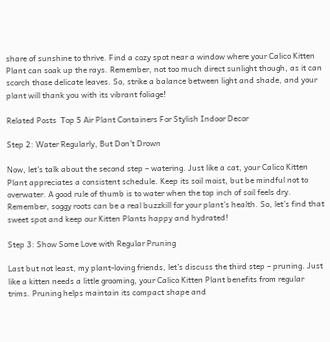share of sunshine to thrive. Find a cozy spot near a window where your Calico Kitten Plant can soak up the rays. Remember, not too much direct sunlight though, as it can scorch those delicate leaves. So, strike a balance between light and shade, and your plant will thank you with its vibrant foliage!

Related Posts  Top 5 Air Plant Containers For Stylish Indoor Decor

Step 2: Water Regularly, But Don’t Drown

Now, let’s talk about the second step – watering. Just like a cat, your Calico Kitten Plant appreciates a consistent schedule. Keep its soil moist, but be mindful not to overwater. A good rule of thumb is to water when the top inch of soil feels dry. Remember, soggy roots can be a real buzzkill for your plant’s health. So, let’s find that sweet spot and keep our Kitten Plants happy and hydrated!

Step 3: Show Some Love with Regular Pruning

Last but not least, my plant-loving friends, let’s discuss the third step – pruning. Just like a kitten needs a little grooming, your Calico Kitten Plant benefits from regular trims. Pruning helps maintain its compact shape and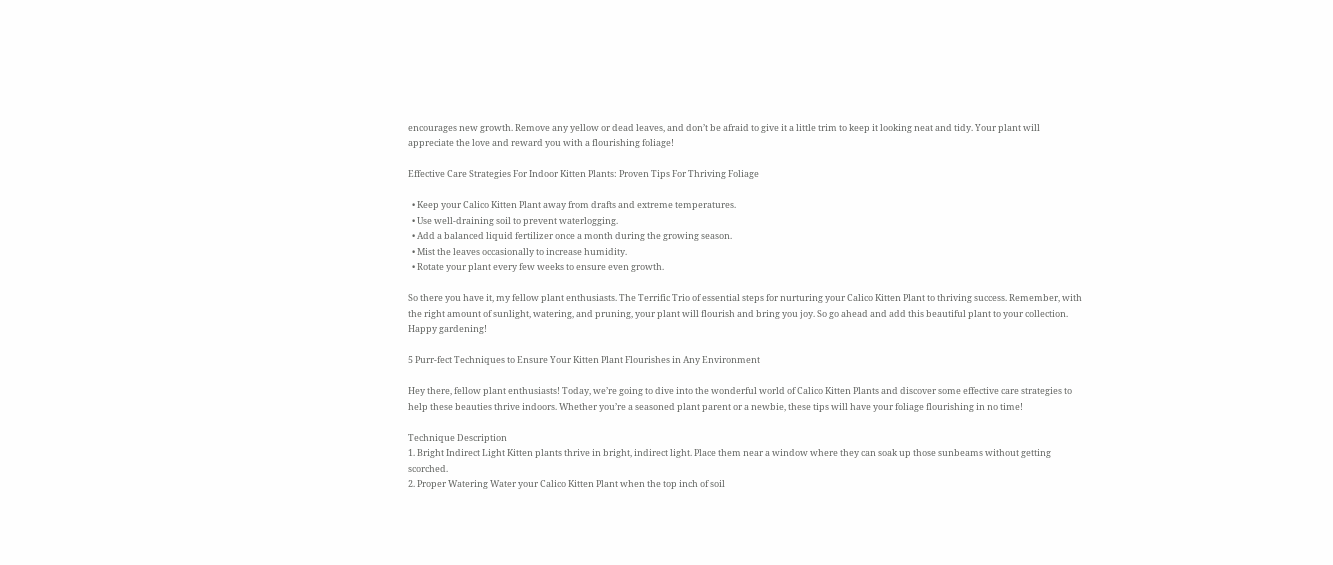encourages new growth. Remove any yellow or dead leaves, and don’t be afraid to give it a little trim to keep it looking neat and tidy. Your plant will appreciate the love and reward you with a flourishing foliage!

Effective Care Strategies For Indoor Kitten Plants: Proven Tips For Thriving Foliage

  • Keep your Calico Kitten Plant away from drafts and extreme temperatures.
  • Use well-draining soil to prevent waterlogging.
  • Add a balanced liquid fertilizer once a month during the growing season.
  • Mist the leaves occasionally to increase humidity.
  • Rotate your plant every few weeks to ensure even growth.

So there you have it, my fellow plant enthusiasts. The Terrific Trio of essential steps for nurturing your Calico Kitten Plant to thriving success. Remember, with the right amount of sunlight, watering, and pruning, your plant will flourish and bring you joy. So go ahead and add this beautiful plant to your collection. Happy gardening!

5 Purr-fect Techniques to Ensure Your Kitten Plant Flourishes in Any Environment

Hey there, fellow plant enthusiasts! Today, we’re going to dive into the wonderful world of Calico Kitten Plants and discover some effective care strategies to help these beauties thrive indoors. Whether you’re a seasoned plant parent or a newbie, these tips will have your foliage flourishing in no time!

Technique Description
1. Bright Indirect Light Kitten plants thrive in bright, indirect light. Place them near a window where they can soak up those sunbeams without getting scorched.
2. Proper Watering Water your Calico Kitten Plant when the top inch of soil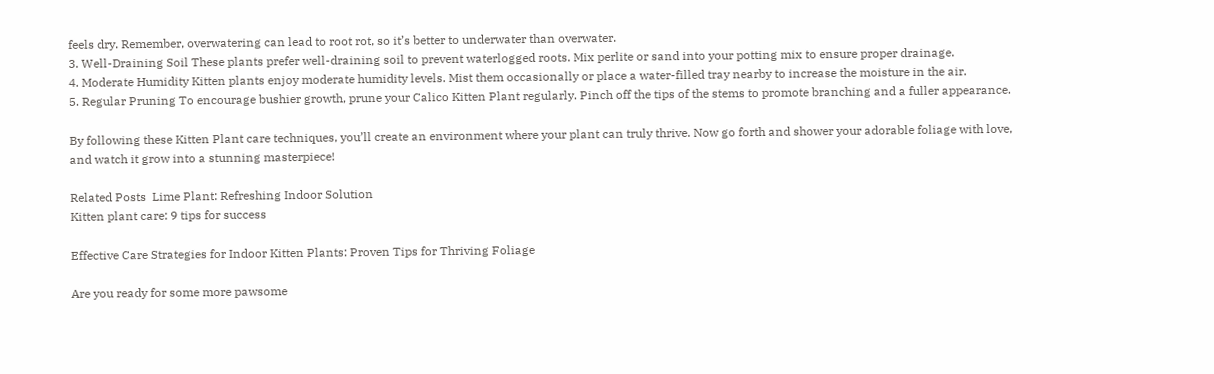feels dry. Remember, overwatering can lead to root rot, so it’s better to underwater than overwater.
3. Well-Draining Soil These plants prefer well-draining soil to prevent waterlogged roots. Mix perlite or sand into your potting mix to ensure proper drainage.
4. Moderate Humidity Kitten plants enjoy moderate humidity levels. Mist them occasionally or place a water-filled tray nearby to increase the moisture in the air.
5. Regular Pruning To encourage bushier growth, prune your Calico Kitten Plant regularly. Pinch off the tips of the stems to promote branching and a fuller appearance.

By following these Kitten Plant care techniques, you’ll create an environment where your plant can truly thrive. Now go forth and shower your adorable foliage with love, and watch it grow into a stunning masterpiece!

Related Posts  Lime Plant: Refreshing Indoor Solution
Kitten plant care: 9 tips for success

Effective Care Strategies for Indoor Kitten Plants: Proven Tips for Thriving Foliage

Are you ready for some more pawsome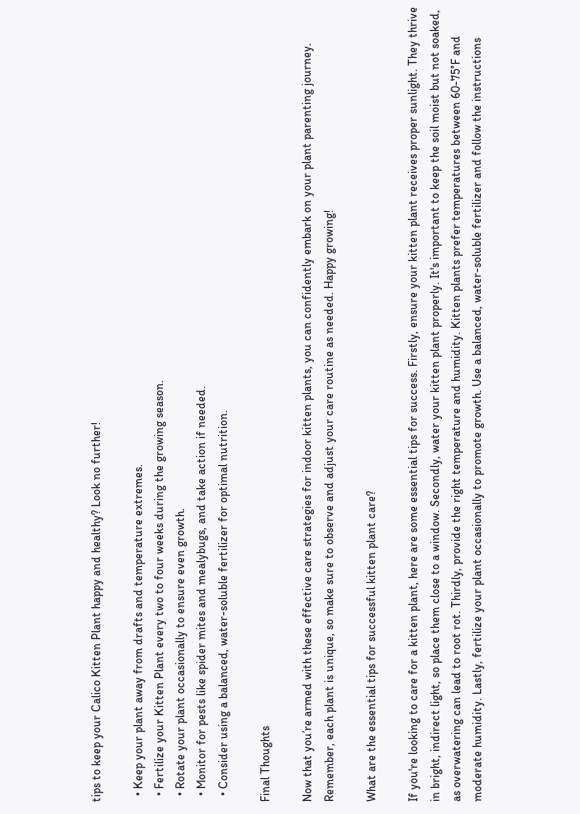tips to keep your Calico Kitten Plant happy and healthy? Look no further!

  • Keep your plant away from drafts and temperature extremes.
  • Fertilize your Kitten Plant every two to four weeks during the growing season.
  • Rotate your plant occasionally to ensure even growth.
  • Monitor for pests like spider mites and mealybugs, and take action if needed.
  • Consider using a balanced, water-soluble fertilizer for optimal nutrition.

Final Thoughts

Now that you’re armed with these effective care strategies for indoor kitten plants, you can confidently embark on your plant parenting journey. Remember, each plant is unique, so make sure to observe and adjust your care routine as needed. Happy growing!

What are the essential tips for successful kitten plant care?

If you're looking to care for a kitten plant, here are some essential tips for success. Firstly, ensure your kitten plant receives proper sunlight. They thrive in bright, indirect light, so place them close to a window. Secondly, water your kitten plant properly. It's important to keep the soil moist but not soaked, as overwatering can lead to root rot. Thirdly, provide the right temperature and humidity. Kitten plants prefer temperatures between 60-75°F and moderate humidity. Lastly, fertilize your plant occasionally to promote growth. Use a balanced, water-soluble fertilizer and follow the instructions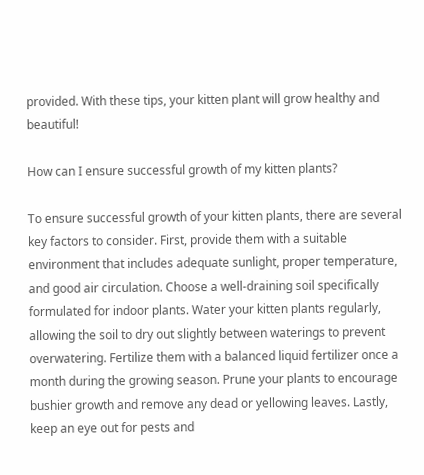provided. With these tips, your kitten plant will grow healthy and beautiful!

How can I ensure successful growth of my kitten plants?

To ensure successful growth of your kitten plants, there are several key factors to consider. First, provide them with a suitable environment that includes adequate sunlight, proper temperature, and good air circulation. Choose a well-draining soil specifically formulated for indoor plants. Water your kitten plants regularly, allowing the soil to dry out slightly between waterings to prevent overwatering. Fertilize them with a balanced liquid fertilizer once a month during the growing season. Prune your plants to encourage bushier growth and remove any dead or yellowing leaves. Lastly, keep an eye out for pests and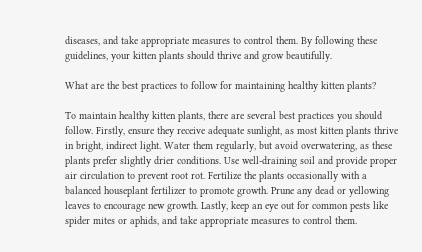diseases, and take appropriate measures to control them. By following these guidelines, your kitten plants should thrive and grow beautifully.

What are the best practices to follow for maintaining healthy kitten plants?

To maintain healthy kitten plants, there are several best practices you should follow. Firstly, ensure they receive adequate sunlight, as most kitten plants thrive in bright, indirect light. Water them regularly, but avoid overwatering, as these plants prefer slightly drier conditions. Use well-draining soil and provide proper air circulation to prevent root rot. Fertilize the plants occasionally with a balanced houseplant fertilizer to promote growth. Prune any dead or yellowing leaves to encourage new growth. Lastly, keep an eye out for common pests like spider mites or aphids, and take appropriate measures to control them.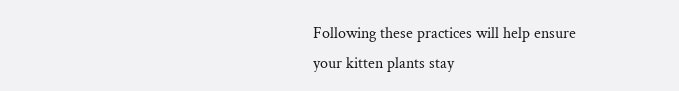Following these practices will help ensure your kitten plants stay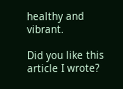healthy and vibrant.

Did you like this article I wrote?